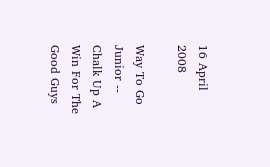16 April 2008

Way To Go Junior -- Chalk Up A Win For The Good Guys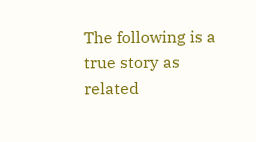The following is a true story as related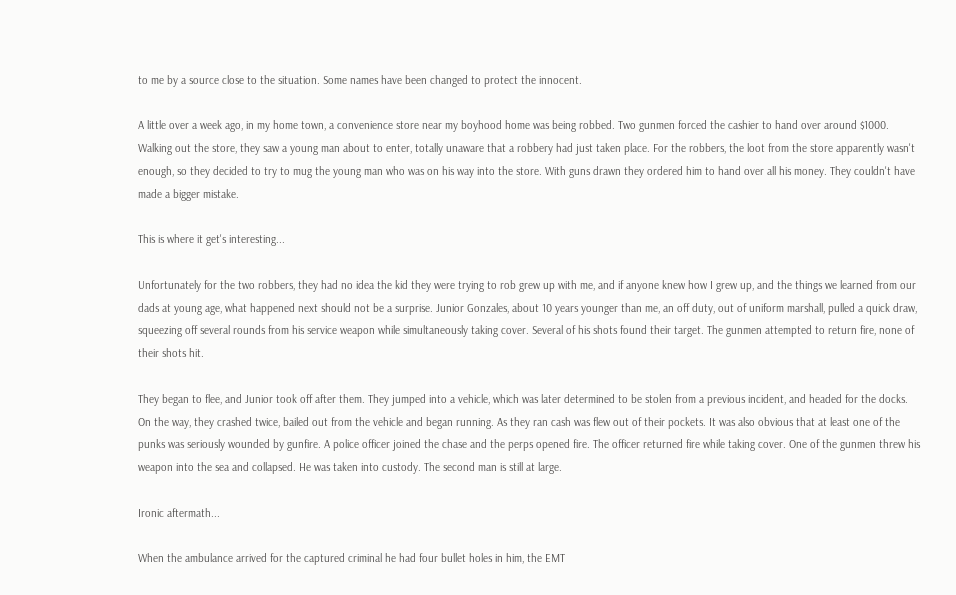to me by a source close to the situation. Some names have been changed to protect the innocent.

A little over a week ago, in my home town, a convenience store near my boyhood home was being robbed. Two gunmen forced the cashier to hand over around $1000. Walking out the store, they saw a young man about to enter, totally unaware that a robbery had just taken place. For the robbers, the loot from the store apparently wasn't enough, so they decided to try to mug the young man who was on his way into the store. With guns drawn they ordered him to hand over all his money. They couldn't have made a bigger mistake.

This is where it get's interesting...

Unfortunately for the two robbers, they had no idea the kid they were trying to rob grew up with me, and if anyone knew how I grew up, and the things we learned from our dads at young age, what happened next should not be a surprise. Junior Gonzales, about 10 years younger than me, an off duty, out of uniform marshall, pulled a quick draw, squeezing off several rounds from his service weapon while simultaneously taking cover. Several of his shots found their target. The gunmen attempted to return fire, none of their shots hit.

They began to flee, and Junior took off after them. They jumped into a vehicle, which was later determined to be stolen from a previous incident, and headed for the docks. On the way, they crashed twice, bailed out from the vehicle and began running. As they ran cash was flew out of their pockets. It was also obvious that at least one of the punks was seriously wounded by gunfire. A police officer joined the chase and the perps opened fire. The officer returned fire while taking cover. One of the gunmen threw his weapon into the sea and collapsed. He was taken into custody. The second man is still at large.

Ironic aftermath...

When the ambulance arrived for the captured criminal he had four bullet holes in him, the EMT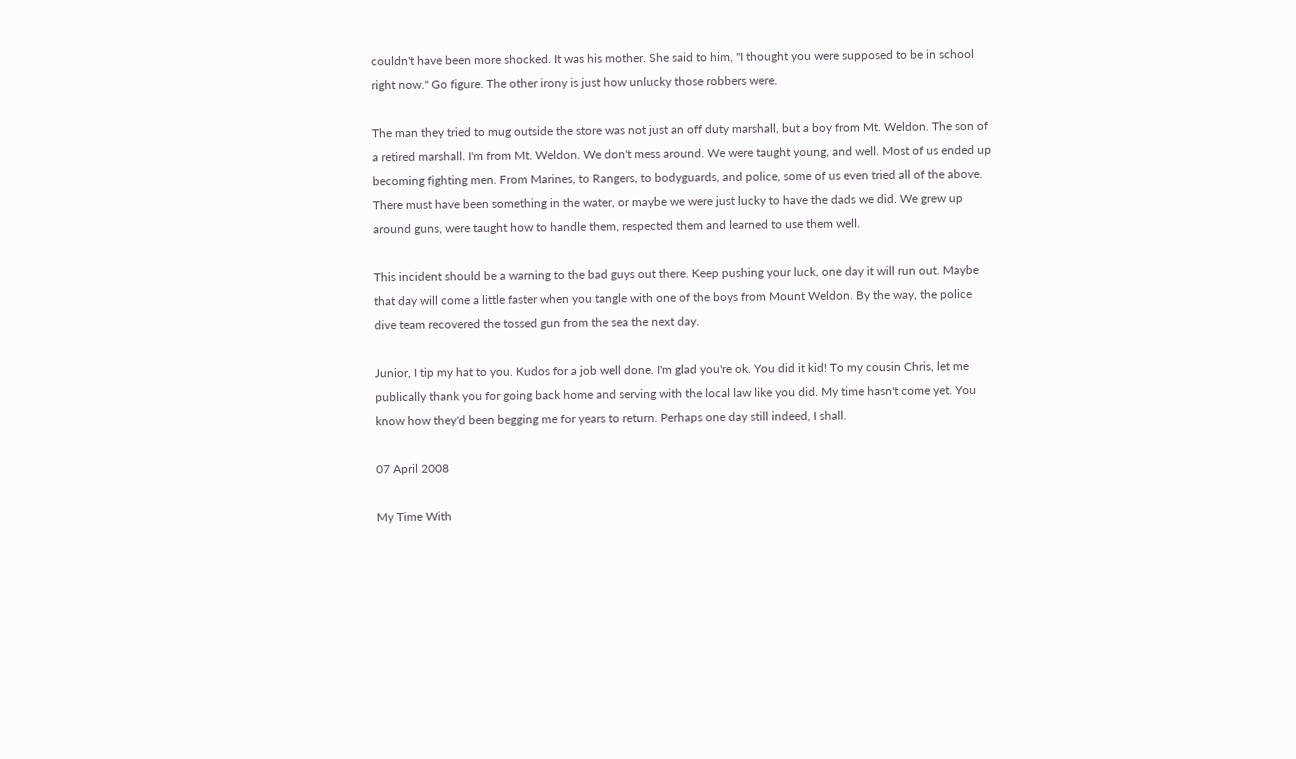couldn't have been more shocked. It was his mother. She said to him, "I thought you were supposed to be in school right now." Go figure. The other irony is just how unlucky those robbers were.

The man they tried to mug outside the store was not just an off duty marshall, but a boy from Mt. Weldon. The son of a retired marshall. I'm from Mt. Weldon. We don't mess around. We were taught young, and well. Most of us ended up becoming fighting men. From Marines, to Rangers, to bodyguards, and police, some of us even tried all of the above. There must have been something in the water, or maybe we were just lucky to have the dads we did. We grew up around guns, were taught how to handle them, respected them and learned to use them well.

This incident should be a warning to the bad guys out there. Keep pushing your luck, one day it will run out. Maybe that day will come a little faster when you tangle with one of the boys from Mount Weldon. By the way, the police dive team recovered the tossed gun from the sea the next day.

Junior, I tip my hat to you. Kudos for a job well done. I'm glad you're ok. You did it kid! To my cousin Chris, let me publically thank you for going back home and serving with the local law like you did. My time hasn't come yet. You know how they'd been begging me for years to return. Perhaps one day still indeed, I shall.

07 April 2008

My Time With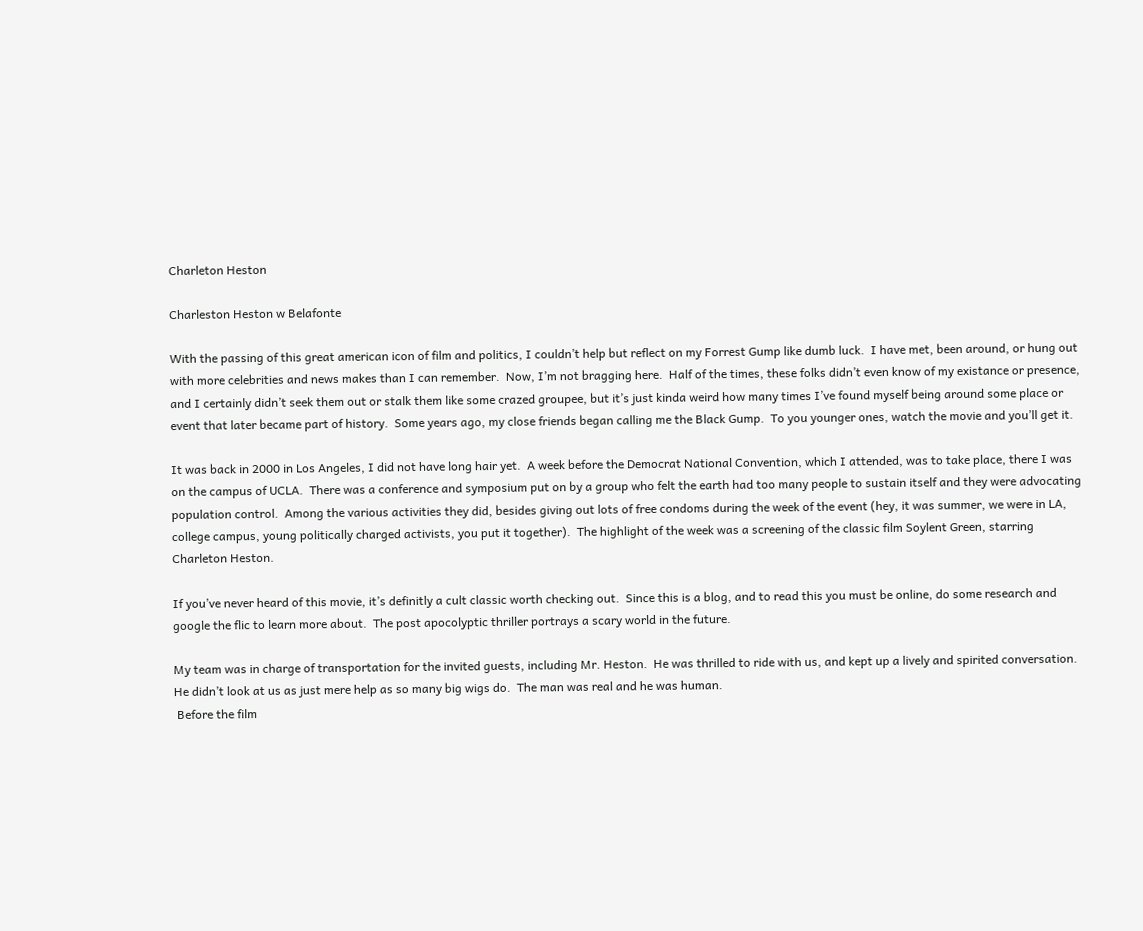Charleton Heston

Charleston Heston w Belafonte

With the passing of this great american icon of film and politics, I couldn’t help but reflect on my Forrest Gump like dumb luck.  I have met, been around, or hung out with more celebrities and news makes than I can remember.  Now, I’m not bragging here.  Half of the times, these folks didn’t even know of my existance or presence, and I certainly didn’t seek them out or stalk them like some crazed groupee, but it’s just kinda weird how many times I’ve found myself being around some place or event that later became part of history.  Some years ago, my close friends began calling me the Black Gump.  To you younger ones, watch the movie and you’ll get it.

It was back in 2000 in Los Angeles, I did not have long hair yet.  A week before the Democrat National Convention, which I attended, was to take place, there I was on the campus of UCLA.  There was a conference and symposium put on by a group who felt the earth had too many people to sustain itself and they were advocating population control.  Among the various activities they did, besides giving out lots of free condoms during the week of the event (hey, it was summer, we were in LA, college campus, young politically charged activists, you put it together).  The highlight of the week was a screening of the classic film Soylent Green, starring Charleton Heston.

If you’ve never heard of this movie, it’s definitly a cult classic worth checking out.  Since this is a blog, and to read this you must be online, do some research and google the flic to learn more about.  The post apocolyptic thriller portrays a scary world in the future.

My team was in charge of transportation for the invited guests, including Mr. Heston.  He was thrilled to ride with us, and kept up a lively and spirited conversation.  He didn’t look at us as just mere help as so many big wigs do.  The man was real and he was human.
 Before the film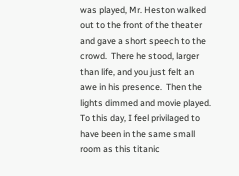was played, Mr. Heston walked out to the front of the theater and gave a short speech to the crowd.  There he stood, larger than life, and you just felt an awe in his presence.  Then the lights dimmed and movie played.  To this day, I feel privilaged to have been in the same small room as this titanic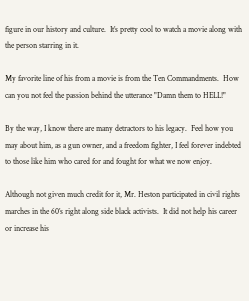figure in our history and culture.  It’s pretty cool to watch a movie along with the person starring in it.

My favorite line of his from a movie is from the Ten Commandments.  How can you not feel the passion behind the utterance "Damn them to HELL!"

By the way, I know there are many detractors to his legacy.  Feel how you may about him, as a gun owner, and a freedom fighter, I feel forever indebted to those like him who cared for and fought for what we now enjoy.

Although not given much credit for it, Mr. Heston participated in civil rights marches in the 60’s right along side black activists.  It did not help his career or increase his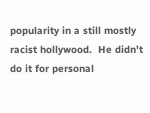popularity in a still mostly racist hollywood.  He didn’t do it for personal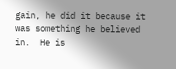gain, he did it because it was something he believed in.  He is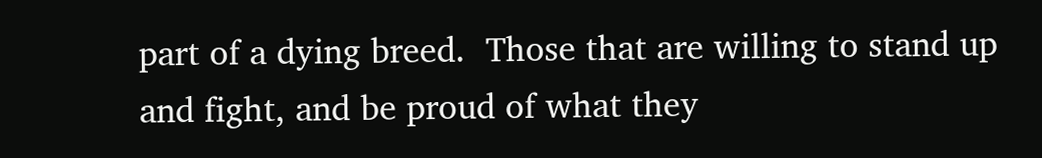part of a dying breed.  Those that are willing to stand up and fight, and be proud of what they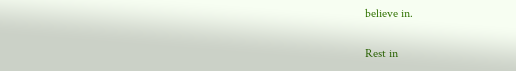believe in.

Rest in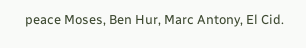peace Moses, Ben Hur, Marc Antony, El Cid.